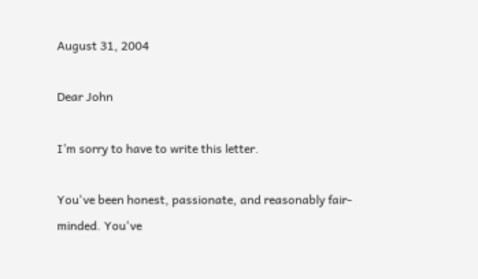August 31, 2004

Dear John

I’m sorry to have to write this letter.

You've been honest, passionate, and reasonably fair-minded. You've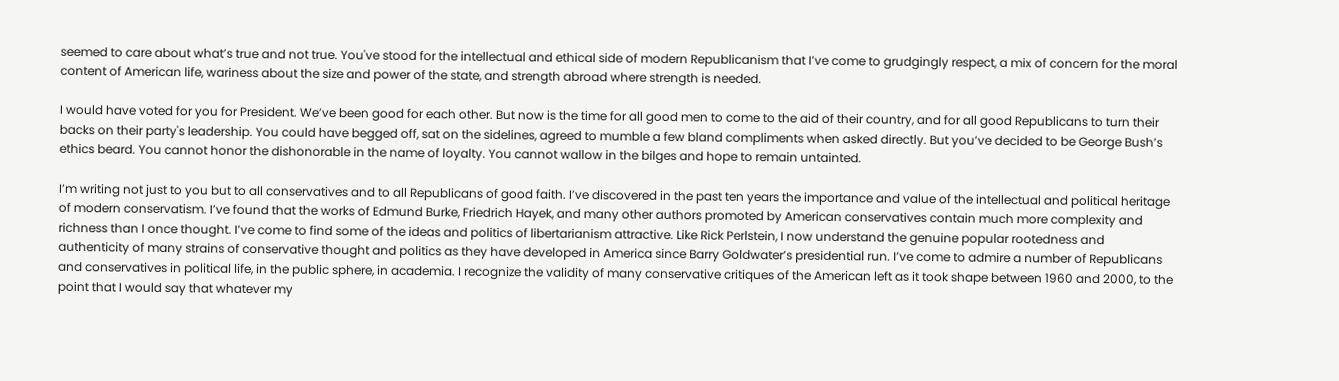seemed to care about what’s true and not true. You've stood for the intellectual and ethical side of modern Republicanism that I’ve come to grudgingly respect, a mix of concern for the moral content of American life, wariness about the size and power of the state, and strength abroad where strength is needed.

I would have voted for you for President. We’ve been good for each other. But now is the time for all good men to come to the aid of their country, and for all good Republicans to turn their backs on their party's leadership. You could have begged off, sat on the sidelines, agreed to mumble a few bland compliments when asked directly. But you’ve decided to be George Bush’s ethics beard. You cannot honor the dishonorable in the name of loyalty. You cannot wallow in the bilges and hope to remain untainted.

I’m writing not just to you but to all conservatives and to all Republicans of good faith. I’ve discovered in the past ten years the importance and value of the intellectual and political heritage of modern conservatism. I’ve found that the works of Edmund Burke, Friedrich Hayek, and many other authors promoted by American conservatives contain much more complexity and richness than I once thought. I’ve come to find some of the ideas and politics of libertarianism attractive. Like Rick Perlstein, I now understand the genuine popular rootedness and authenticity of many strains of conservative thought and politics as they have developed in America since Barry Goldwater’s presidential run. I’ve come to admire a number of Republicans and conservatives in political life, in the public sphere, in academia. I recognize the validity of many conservative critiques of the American left as it took shape between 1960 and 2000, to the point that I would say that whatever my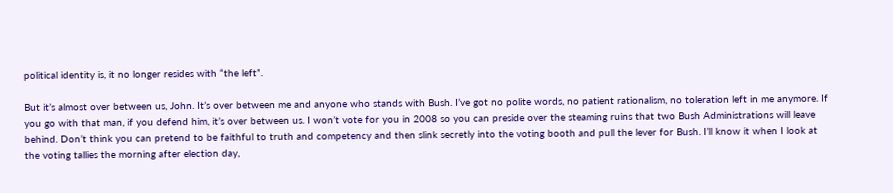political identity is, it no longer resides with “the left”.

But it’s almost over between us, John. It’s over between me and anyone who stands with Bush. I’ve got no polite words, no patient rationalism, no toleration left in me anymore. If you go with that man, if you defend him, it’s over between us. I won’t vote for you in 2008 so you can preside over the steaming ruins that two Bush Administrations will leave behind. Don’t think you can pretend to be faithful to truth and competency and then slink secretly into the voting booth and pull the lever for Bush. I’ll know it when I look at the voting tallies the morning after election day,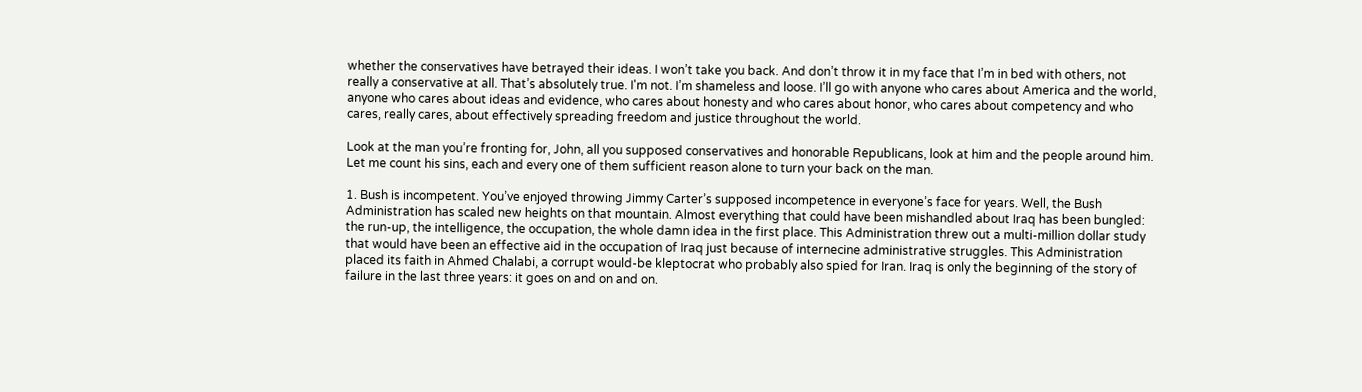whether the conservatives have betrayed their ideas. I won’t take you back. And don’t throw it in my face that I’m in bed with others, not really a conservative at all. That’s absolutely true. I'm not. I’m shameless and loose. I’ll go with anyone who cares about America and the world, anyone who cares about ideas and evidence, who cares about honesty and who cares about honor, who cares about competency and who cares, really cares, about effectively spreading freedom and justice throughout the world.

Look at the man you’re fronting for, John, all you supposed conservatives and honorable Republicans, look at him and the people around him. Let me count his sins, each and every one of them sufficient reason alone to turn your back on the man.

1. Bush is incompetent. You’ve enjoyed throwing Jimmy Carter’s supposed incompetence in everyone’s face for years. Well, the Bush Administration has scaled new heights on that mountain. Almost everything that could have been mishandled about Iraq has been bungled: the run-up, the intelligence, the occupation, the whole damn idea in the first place. This Administration threw out a multi-million dollar study that would have been an effective aid in the occupation of Iraq just because of internecine administrative struggles. This Administration placed its faith in Ahmed Chalabi, a corrupt would-be kleptocrat who probably also spied for Iran. Iraq is only the beginning of the story of failure in the last three years: it goes on and on and on.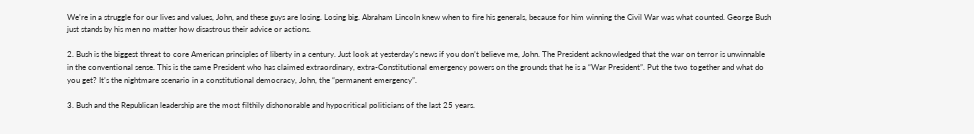We’re in a struggle for our lives and values, John, and these guys are losing. Losing big. Abraham Lincoln knew when to fire his generals, because for him winning the Civil War was what counted. George Bush just stands by his men no matter how disastrous their advice or actions.

2. Bush is the biggest threat to core American principles of liberty in a century. Just look at yesterday’s news if you don’t believe me, John. The President acknowledged that the war on terror is unwinnable in the conventional sense. This is the same President who has claimed extraordinary, extra-Constitutional emergency powers on the grounds that he is a “War President”. Put the two together and what do you get? It’s the nightmare scenario in a constitutional democracy, John, the “permanent emergency”.

3. Bush and the Republican leadership are the most filthily dishonorable and hypocritical politicians of the last 25 years.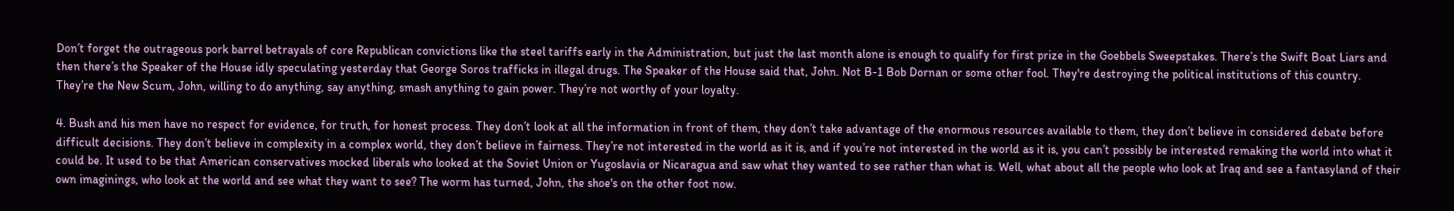Don’t forget the outrageous pork barrel betrayals of core Republican convictions like the steel tariffs early in the Administration, but just the last month alone is enough to qualify for first prize in the Goebbels Sweepstakes. There’s the Swift Boat Liars and then there’s the Speaker of the House idly speculating yesterday that George Soros trafficks in illegal drugs. The Speaker of the House said that, John. Not B-1 Bob Dornan or some other fool. They're destroying the political institutions of this country. They’re the New Scum, John, willing to do anything, say anything, smash anything to gain power. They’re not worthy of your loyalty.

4. Bush and his men have no respect for evidence, for truth, for honest process. They don’t look at all the information in front of them, they don’t take advantage of the enormous resources available to them, they don’t believe in considered debate before difficult decisions. They don’t believe in complexity in a complex world, they don’t believe in fairness. They’re not interested in the world as it is, and if you’re not interested in the world as it is, you can’t possibly be interested remaking the world into what it could be. It used to be that American conservatives mocked liberals who looked at the Soviet Union or Yugoslavia or Nicaragua and saw what they wanted to see rather than what is. Well, what about all the people who look at Iraq and see a fantasyland of their own imaginings, who look at the world and see what they want to see? The worm has turned, John, the shoe's on the other foot now.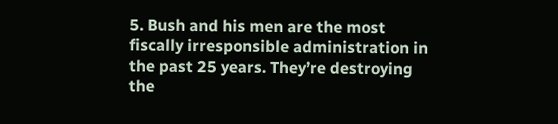5. Bush and his men are the most fiscally irresponsible administration in the past 25 years. They’re destroying the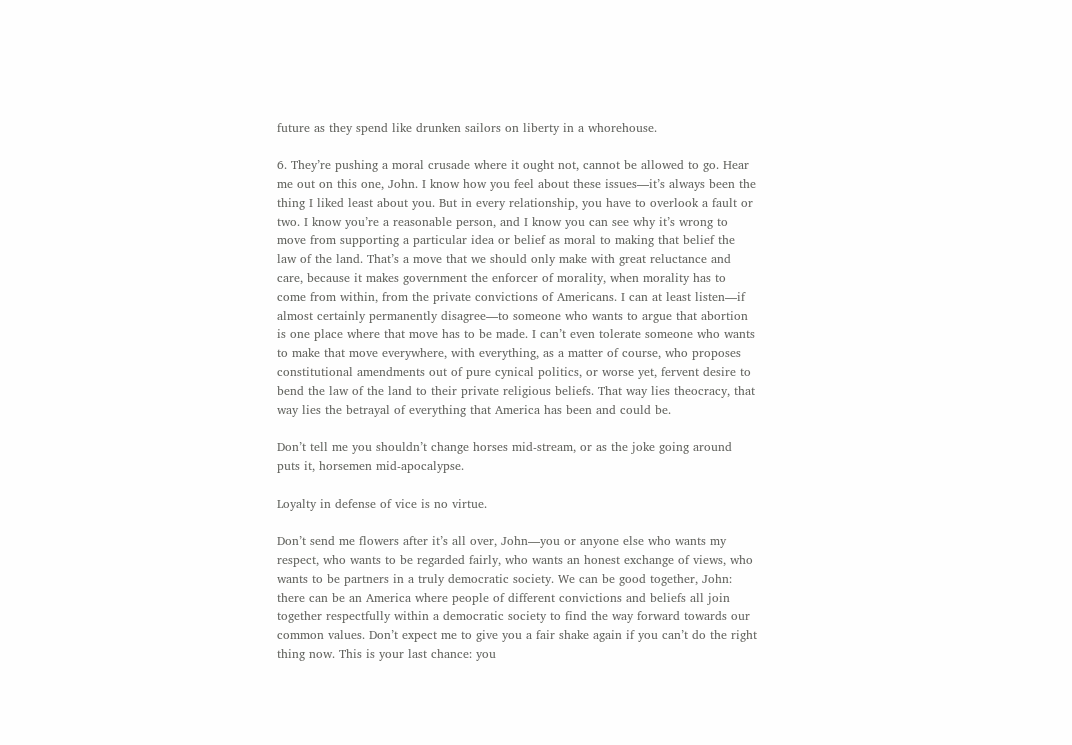future as they spend like drunken sailors on liberty in a whorehouse.

6. They’re pushing a moral crusade where it ought not, cannot be allowed to go. Hear me out on this one, John. I know how you feel about these issues—it’s always been the thing I liked least about you. But in every relationship, you have to overlook a fault or two. I know you’re a reasonable person, and I know you can see why it’s wrong to move from supporting a particular idea or belief as moral to making that belief the law of the land. That’s a move that we should only make with great reluctance and care, because it makes government the enforcer of morality, when morality has to come from within, from the private convictions of Americans. I can at least listen—if almost certainly permanently disagree—to someone who wants to argue that abortion is one place where that move has to be made. I can’t even tolerate someone who wants to make that move everywhere, with everything, as a matter of course, who proposes constitutional amendments out of pure cynical politics, or worse yet, fervent desire to bend the law of the land to their private religious beliefs. That way lies theocracy, that way lies the betrayal of everything that America has been and could be.

Don’t tell me you shouldn’t change horses mid-stream, or as the joke going around puts it, horsemen mid-apocalypse.

Loyalty in defense of vice is no virtue.

Don’t send me flowers after it’s all over, John—you or anyone else who wants my respect, who wants to be regarded fairly, who wants an honest exchange of views, who wants to be partners in a truly democratic society. We can be good together, John: there can be an America where people of different convictions and beliefs all join together respectfully within a democratic society to find the way forward towards our common values. Don’t expect me to give you a fair shake again if you can’t do the right thing now. This is your last chance: you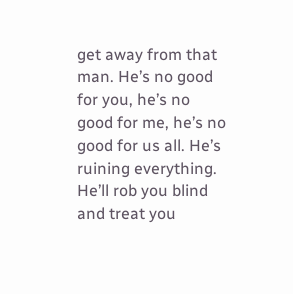get away from that man. He’s no good for you, he’s no good for me, he’s no good for us all. He’s ruining everything. He’ll rob you blind and treat you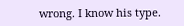wrong. I know his type.